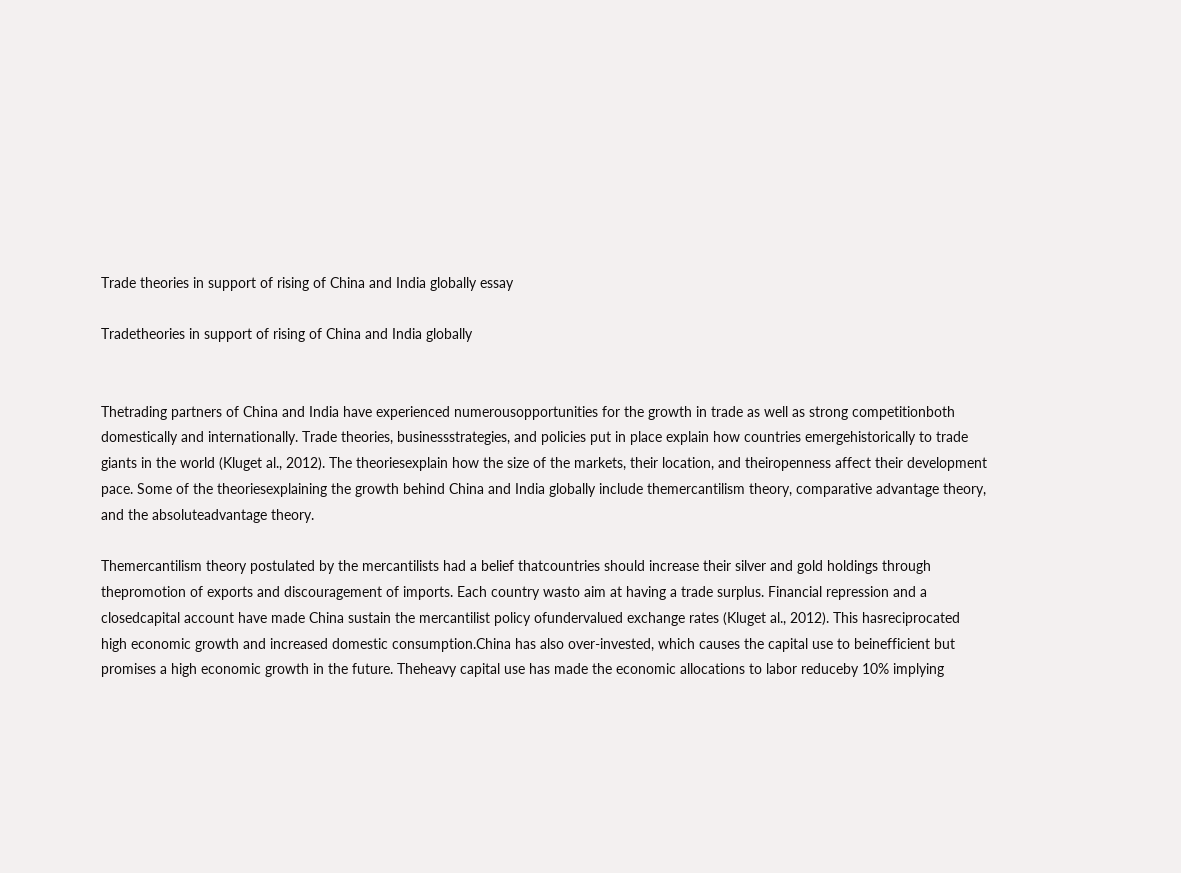Trade theories in support of rising of China and India globally essay

Tradetheories in support of rising of China and India globally


Thetrading partners of China and India have experienced numerousopportunities for the growth in trade as well as strong competitionboth domestically and internationally. Trade theories, businessstrategies, and policies put in place explain how countries emergehistorically to trade giants in the world (Kluget al., 2012). The theoriesexplain how the size of the markets, their location, and theiropenness affect their development pace. Some of the theoriesexplaining the growth behind China and India globally include themercantilism theory, comparative advantage theory, and the absoluteadvantage theory.

Themercantilism theory postulated by the mercantilists had a belief thatcountries should increase their silver and gold holdings through thepromotion of exports and discouragement of imports. Each country wasto aim at having a trade surplus. Financial repression and a closedcapital account have made China sustain the mercantilist policy ofundervalued exchange rates (Kluget al., 2012). This hasreciprocated high economic growth and increased domestic consumption.China has also over-invested, which causes the capital use to beinefficient but promises a high economic growth in the future. Theheavy capital use has made the economic allocations to labor reduceby 10% implying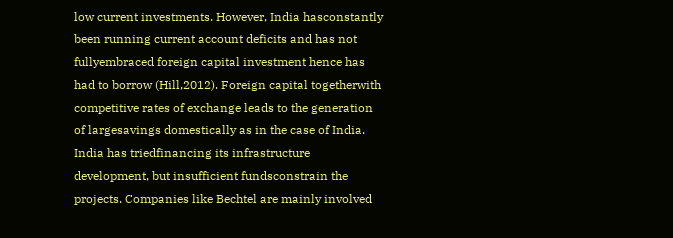low current investments. However, India hasconstantly been running current account deficits and has not fullyembraced foreign capital investment hence has had to borrow (Hill,2012). Foreign capital togetherwith competitive rates of exchange leads to the generation of largesavings domestically as in the case of India. India has triedfinancing its infrastructure development, but insufficient fundsconstrain the projects. Companies like Bechtel are mainly involved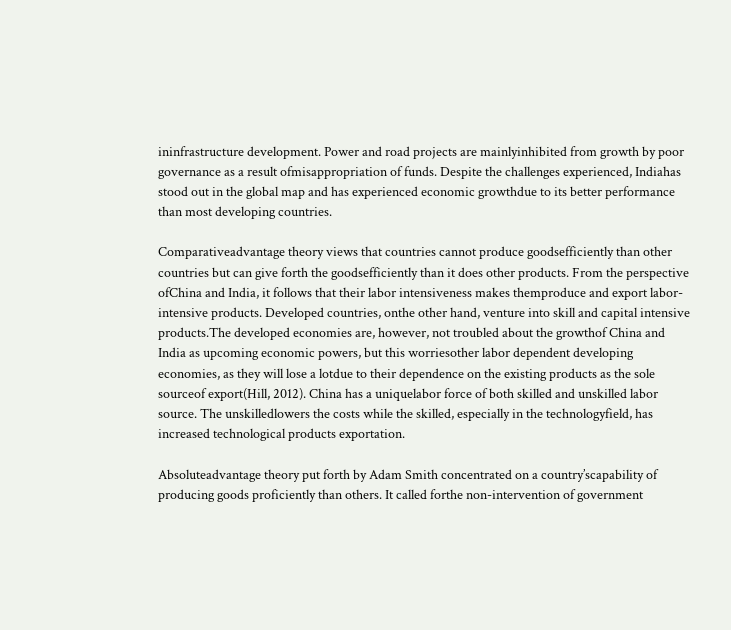ininfrastructure development. Power and road projects are mainlyinhibited from growth by poor governance as a result ofmisappropriation of funds. Despite the challenges experienced, Indiahas stood out in the global map and has experienced economic growthdue to its better performance than most developing countries.

Comparativeadvantage theory views that countries cannot produce goodsefficiently than other countries but can give forth the goodsefficiently than it does other products. From the perspective ofChina and India, it follows that their labor intensiveness makes themproduce and export labor-intensive products. Developed countries, onthe other hand, venture into skill and capital intensive products.The developed economies are, however, not troubled about the growthof China and India as upcoming economic powers, but this worriesother labor dependent developing economies, as they will lose a lotdue to their dependence on the existing products as the sole sourceof export(Hill, 2012). China has a uniquelabor force of both skilled and unskilled labor source. The unskilledlowers the costs while the skilled, especially in the technologyfield, has increased technological products exportation.

Absoluteadvantage theory put forth by Adam Smith concentrated on a country’scapability of producing goods proficiently than others. It called forthe non-intervention of government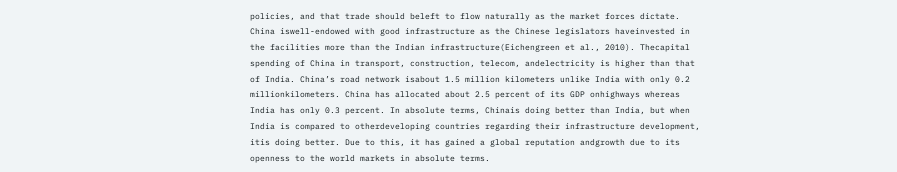policies, and that trade should beleft to flow naturally as the market forces dictate. China iswell-endowed with good infrastructure as the Chinese legislators haveinvested in the facilities more than the Indian infrastructure(Eichengreen et al., 2010). Thecapital spending of China in transport, construction, telecom, andelectricity is higher than that of India. China’s road network isabout 1.5 million kilometers unlike India with only 0.2 millionkilometers. China has allocated about 2.5 percent of its GDP onhighways whereas India has only 0.3 percent. In absolute terms, Chinais doing better than India, but when India is compared to otherdeveloping countries regarding their infrastructure development, itis doing better. Due to this, it has gained a global reputation andgrowth due to its openness to the world markets in absolute terms.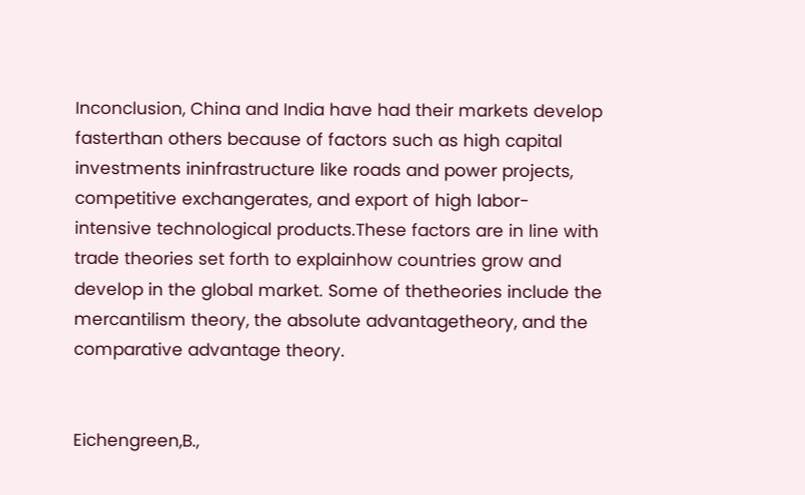Inconclusion, China and India have had their markets develop fasterthan others because of factors such as high capital investments ininfrastructure like roads and power projects, competitive exchangerates, and export of high labor-intensive technological products.These factors are in line with trade theories set forth to explainhow countries grow and develop in the global market. Some of thetheories include the mercantilism theory, the absolute advantagetheory, and the comparative advantage theory.


Eichengreen,B.,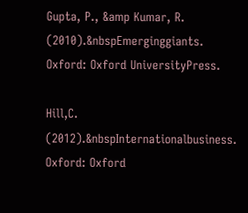Gupta, P., &amp Kumar, R. (2010).&nbspEmerginggiants. Oxford: Oxford UniversityPress.

Hill,C. (2012).&nbspInternationalbusiness. Oxford: Oxford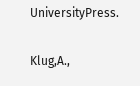UniversityPress.

Klug,A.,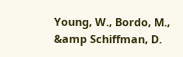Young, W., Bordo, M., &amp Schiffman, D.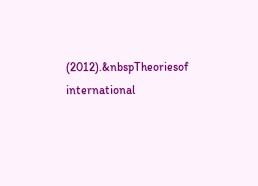(2012).&nbspTheoriesof international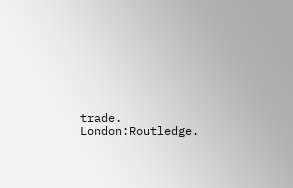trade. London:Routledge.